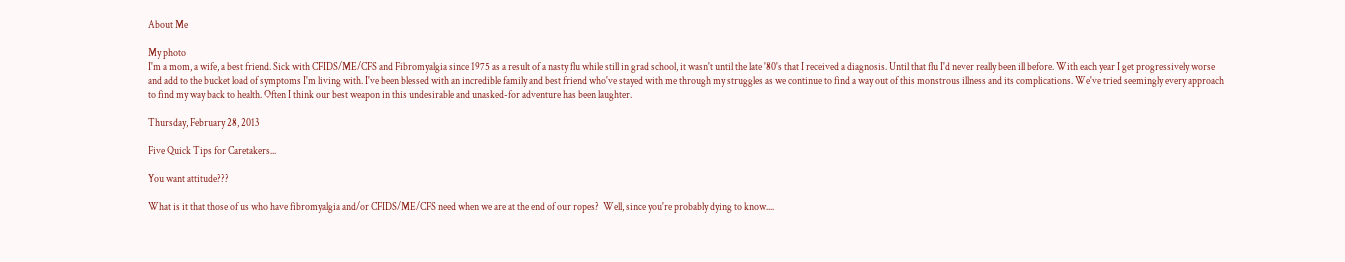About Me

My photo
I'm a mom, a wife, a best friend. Sick with CFIDS/ME/CFS and Fibromyalgia since 1975 as a result of a nasty flu while still in grad school, it wasn't until the late '80's that I received a diagnosis. Until that flu I'd never really been ill before. With each year I get progressively worse and add to the bucket load of symptoms I'm living with. I've been blessed with an incredible family and best friend who've stayed with me through my struggles as we continue to find a way out of this monstrous illness and its complications. We've tried seemingly every approach to find my way back to health. Often I think our best weapon in this undesirable and unasked-for adventure has been laughter.

Thursday, February 28, 2013

Five Quick Tips for Caretakers...

You want attitude???

What is it that those of us who have fibromyalgia and/or CFIDS/ME/CFS need when we are at the end of our ropes?  Well, since you're probably dying to know....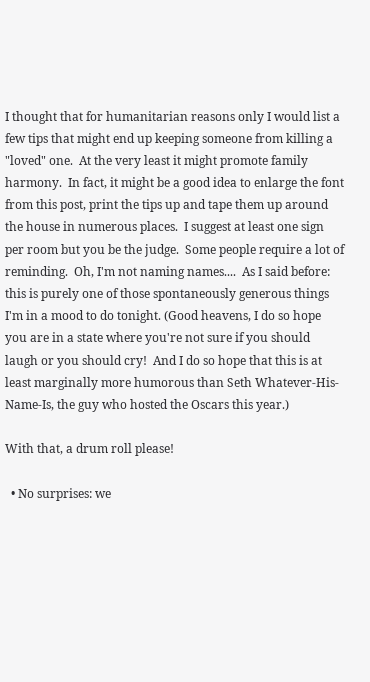I thought that for humanitarian reasons only I would list a few tips that might end up keeping someone from killing a "loved" one.  At the very least it might promote family harmony.  In fact, it might be a good idea to enlarge the font from this post, print the tips up and tape them up around the house in numerous places.  I suggest at least one sign per room but you be the judge.  Some people require a lot of reminding.  Oh, I'm not naming names....  As I said before: this is purely one of those spontaneously generous things I'm in a mood to do tonight. (Good heavens, I do so hope you are in a state where you're not sure if you should laugh or you should cry!  And I do so hope that this is at least marginally more humorous than Seth Whatever-His-Name-Is, the guy who hosted the Oscars this year.)

With that, a drum roll please!

  • No surprises: we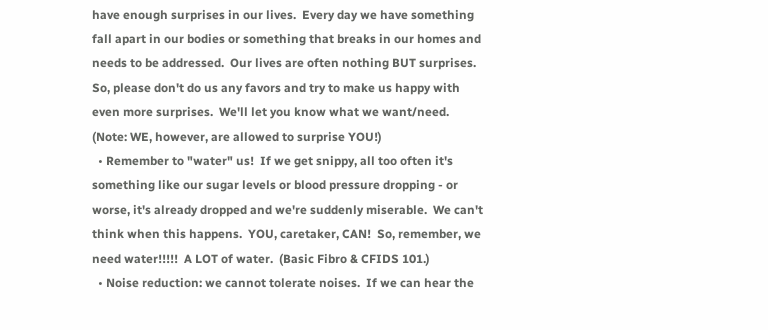have enough surprises in our lives.  Every day we have something fall apart in our bodies or something that breaks in our homes and needs to be addressed.  Our lives are often nothing BUT surprises.  So, please don't do us any favors and try to make us happy with even more surprises.  We'll let you know what we want/need. (Note: WE, however, are allowed to surprise YOU!)
  • Remember to "water" us!  If we get snippy, all too often it's something like our sugar levels or blood pressure dropping - or worse, it's already dropped and we're suddenly miserable.  We can't think when this happens.  YOU, caretaker, CAN!  So, remember, we need water!!!!!  A LOT of water.  (Basic Fibro & CFIDS 101.)
  • Noise reduction: we cannot tolerate noises.  If we can hear the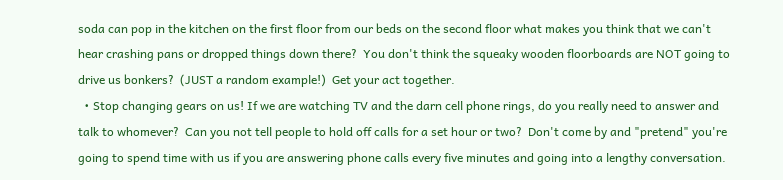soda can pop in the kitchen on the first floor from our beds on the second floor what makes you think that we can't hear crashing pans or dropped things down there?  You don't think the squeaky wooden floorboards are NOT going to drive us bonkers?  (JUST a random example!)  Get your act together.
  • Stop changing gears on us! If we are watching TV and the darn cell phone rings, do you really need to answer and talk to whomever?  Can you not tell people to hold off calls for a set hour or two?  Don't come by and "pretend" you're going to spend time with us if you are answering phone calls every five minutes and going into a lengthy conversation.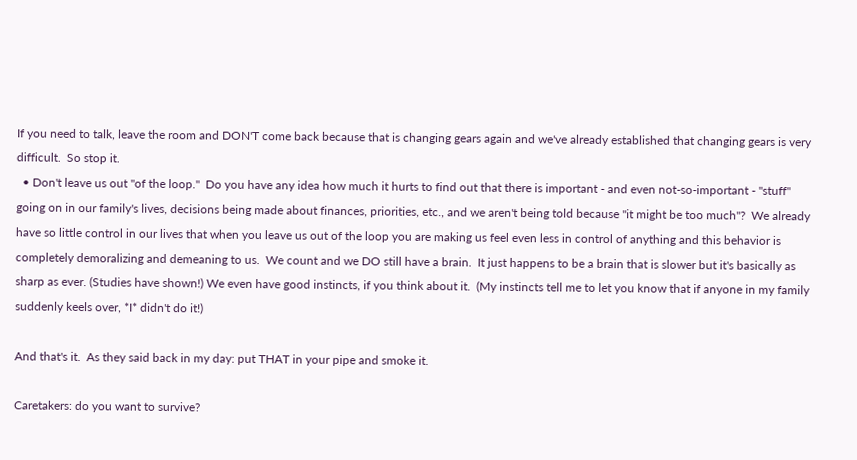If you need to talk, leave the room and DON'T come back because that is changing gears again and we've already established that changing gears is very difficult.  So stop it.
  • Don't leave us out "of the loop."  Do you have any idea how much it hurts to find out that there is important - and even not-so-important - "stuff" going on in our family's lives, decisions being made about finances, priorities, etc., and we aren't being told because "it might be too much"?  We already have so little control in our lives that when you leave us out of the loop you are making us feel even less in control of anything and this behavior is completely demoralizing and demeaning to us.  We count and we DO still have a brain.  It just happens to be a brain that is slower but it's basically as sharp as ever. (Studies have shown!) We even have good instincts, if you think about it.  (My instincts tell me to let you know that if anyone in my family suddenly keels over, *I* didn't do it!)

And that's it.  As they said back in my day: put THAT in your pipe and smoke it.

Caretakers: do you want to survive?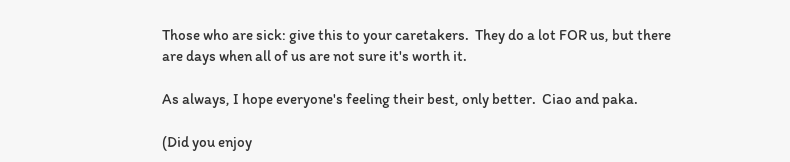Those who are sick: give this to your caretakers.  They do a lot FOR us, but there are days when all of us are not sure it's worth it.

As always, I hope everyone's feeling their best, only better.  Ciao and paka.

(Did you enjoy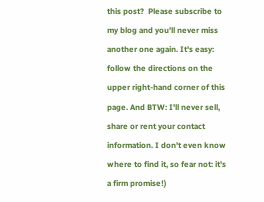this post?  Please subscribe to my blog and you'll never miss another one again. It's easy: follow the directions on the upper right-hand corner of this page. And BTW: I'll never sell, share or rent your contact information. I don't even know where to find it, so fear not: it's a firm promise!)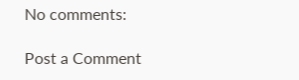No comments:

Post a Comment